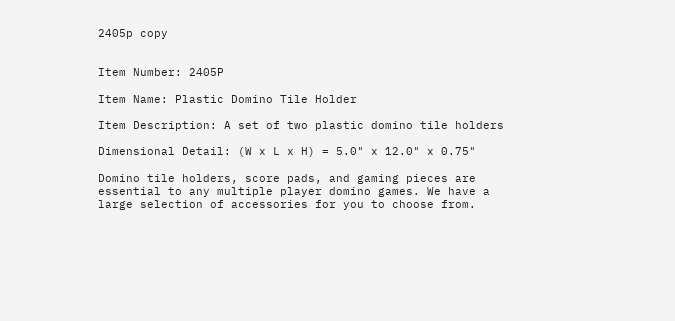2405p copy


Item Number: 2405P

Item Name: Plastic Domino Tile Holder

Item Description: A set of two plastic domino tile holders

Dimensional Detail: (W x L x H) = 5.0" x 12.0" x 0.75"

Domino tile holders, score pads, and gaming pieces are essential to any multiple player domino games. We have a large selection of accessories for you to choose from.